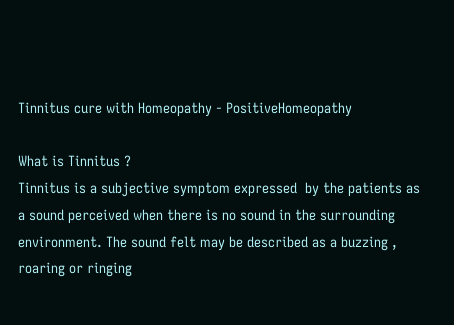Tinnitus cure with Homeopathy - PositiveHomeopathy

What is Tinnitus ?
Tinnitus is a subjective symptom expressed  by the patients as a sound perceived when there is no sound in the surrounding environment. The sound felt may be described as a buzzing , roaring or ringing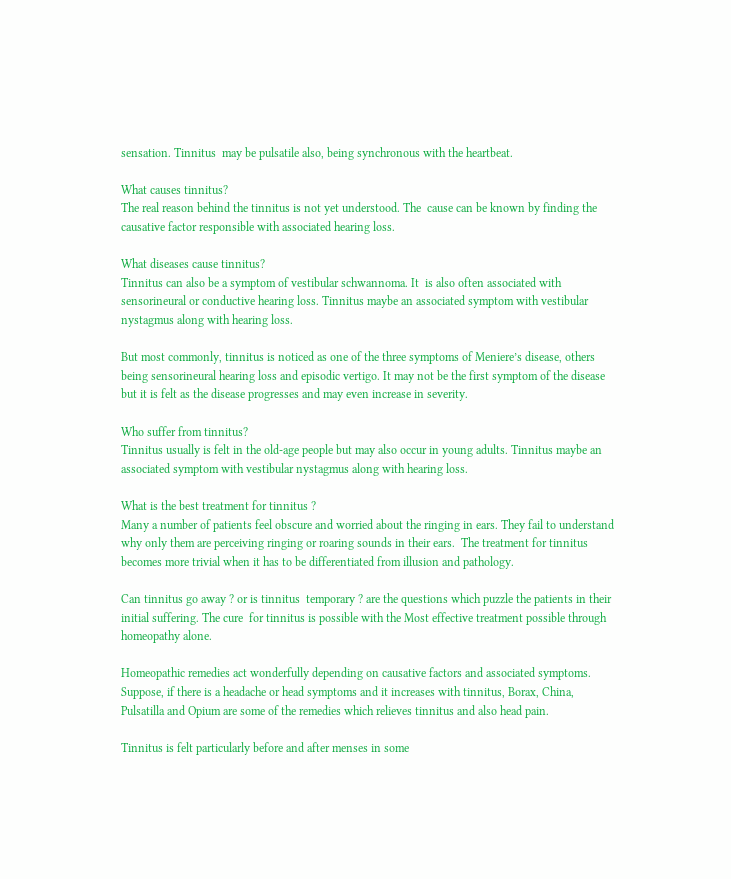sensation. Tinnitus  may be pulsatile also, being synchronous with the heartbeat.

What causes tinnitus?
The real reason behind the tinnitus is not yet understood. The  cause can be known by finding the causative factor responsible with associated hearing loss.

What diseases cause tinnitus?
Tinnitus can also be a symptom of vestibular schwannoma. It  is also often associated with sensorineural or conductive hearing loss. Tinnitus maybe an associated symptom with vestibular nystagmus along with hearing loss.

But most commonly, tinnitus is noticed as one of the three symptoms of Meniere’s disease, others being sensorineural hearing loss and episodic vertigo. It may not be the first symptom of the disease but it is felt as the disease progresses and may even increase in severity.

Who suffer from tinnitus?
Tinnitus usually is felt in the old-age people but may also occur in young adults. Tinnitus maybe an associated symptom with vestibular nystagmus along with hearing loss.

What is the best treatment for tinnitus ?
Many a number of patients feel obscure and worried about the ringing in ears. They fail to understand why only them are perceiving ringing or roaring sounds in their ears.  The treatment for tinnitus becomes more trivial when it has to be differentiated from illusion and pathology.

Can tinnitus go away ? or is tinnitus  temporary ? are the questions which puzzle the patients in their initial suffering. The cure  for tinnitus is possible with the Most effective treatment possible through homeopathy alone.

Homeopathic remedies act wonderfully depending on causative factors and associated symptoms. Suppose, if there is a headache or head symptoms and it increases with tinnitus, Borax, China, Pulsatilla and Opium are some of the remedies which relieves tinnitus and also head pain.

Tinnitus is felt particularly before and after menses in some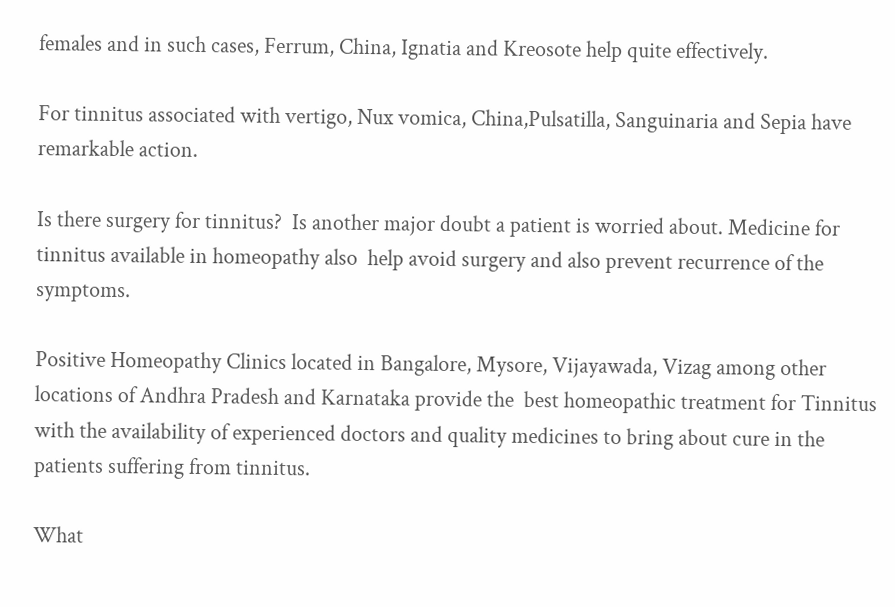females and in such cases, Ferrum, China, Ignatia and Kreosote help quite effectively.

For tinnitus associated with vertigo, Nux vomica, China,Pulsatilla, Sanguinaria and Sepia have remarkable action.

Is there surgery for tinnitus?  Is another major doubt a patient is worried about. Medicine for tinnitus available in homeopathy also  help avoid surgery and also prevent recurrence of the symptoms.

Positive Homeopathy Clinics located in Bangalore, Mysore, Vijayawada, Vizag among other locations of Andhra Pradesh and Karnataka provide the  best homeopathic treatment for Tinnitus with the availability of experienced doctors and quality medicines to bring about cure in the patients suffering from tinnitus.

What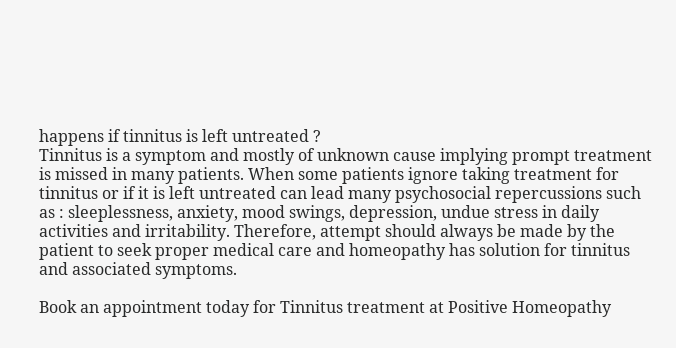happens if tinnitus is left untreated ?
Tinnitus is a symptom and mostly of unknown cause implying prompt treatment is missed in many patients. When some patients ignore taking treatment for tinnitus or if it is left untreated can lead many psychosocial repercussions such as : sleeplessness, anxiety, mood swings, depression, undue stress in daily activities and irritability. Therefore, attempt should always be made by the patient to seek proper medical care and homeopathy has solution for tinnitus and associated symptoms.

Book an appointment today for Tinnitus treatment at Positive Homeopathy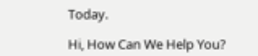Today.

Hi, How Can We Help You?